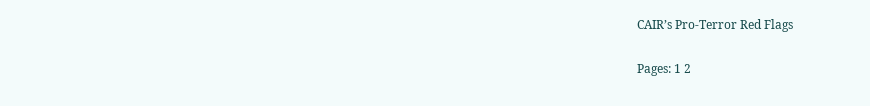CAIR’s Pro-Terror Red Flags

Pages: 1 2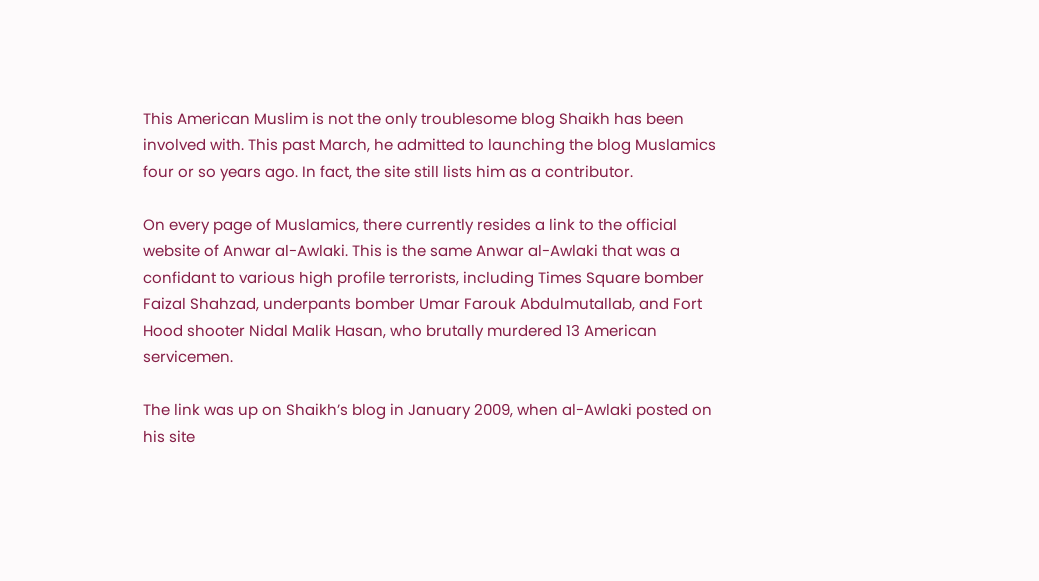This American Muslim is not the only troublesome blog Shaikh has been involved with. This past March, he admitted to launching the blog Muslamics four or so years ago. In fact, the site still lists him as a contributor.

On every page of Muslamics, there currently resides a link to the official website of Anwar al-Awlaki. This is the same Anwar al-Awlaki that was a confidant to various high profile terrorists, including Times Square bomber Faizal Shahzad, underpants bomber Umar Farouk Abdulmutallab, and Fort Hood shooter Nidal Malik Hasan, who brutally murdered 13 American servicemen.

The link was up on Shaikh’s blog in January 2009, when al-Awlaki posted on his site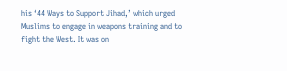his ‘44 Ways to Support Jihad,’ which urged Muslims to engage in weapons training and to fight the West. It was on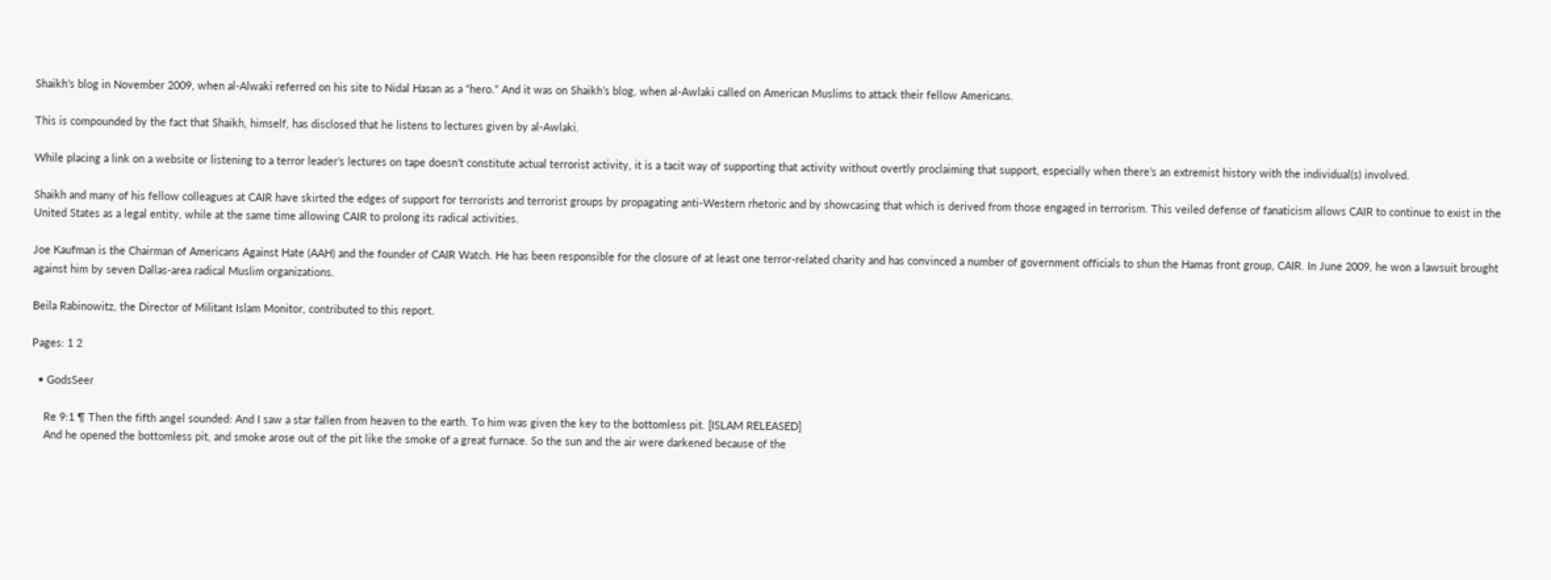Shaikh’s blog in November 2009, when al-Alwaki referred on his site to Nidal Hasan as a “hero.” And it was on Shaikh’s blog, when al-Awlaki called on American Muslims to attack their fellow Americans.

This is compounded by the fact that Shaikh, himself, has disclosed that he listens to lectures given by al-Awlaki.

While placing a link on a website or listening to a terror leader’s lectures on tape doesn’t constitute actual terrorist activity, it is a tacit way of supporting that activity without overtly proclaiming that support, especially when there’s an extremist history with the individual(s) involved.

Shaikh and many of his fellow colleagues at CAIR have skirted the edges of support for terrorists and terrorist groups by propagating anti-Western rhetoric and by showcasing that which is derived from those engaged in terrorism. This veiled defense of fanaticism allows CAIR to continue to exist in the United States as a legal entity, while at the same time allowing CAIR to prolong its radical activities.

Joe Kaufman is the Chairman of Americans Against Hate (AAH) and the founder of CAIR Watch. He has been responsible for the closure of at least one terror-related charity and has convinced a number of government officials to shun the Hamas front group, CAIR. In June 2009, he won a lawsuit brought against him by seven Dallas-area radical Muslim organizations.

Beila Rabinowitz, the Director of Militant Islam Monitor, contributed to this report.

Pages: 1 2

  • GodsSeer

    Re 9:1 ¶ Then the fifth angel sounded: And I saw a star fallen from heaven to the earth. To him was given the key to the bottomless pit. [ISLAM RELEASED]
    And he opened the bottomless pit, and smoke arose out of the pit like the smoke of a great furnace. So the sun and the air were darkened because of the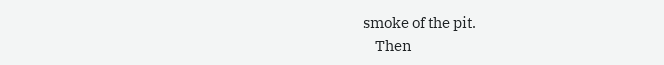smoke of the pit.
    Then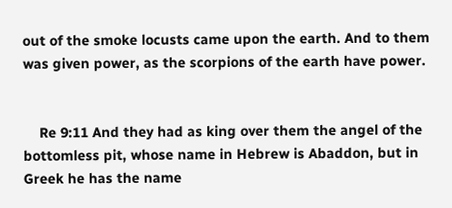out of the smoke locusts came upon the earth. And to them was given power, as the scorpions of the earth have power.


    Re 9:11 And they had as king over them the angel of the bottomless pit, whose name in Hebrew is Abaddon, but in Greek he has the name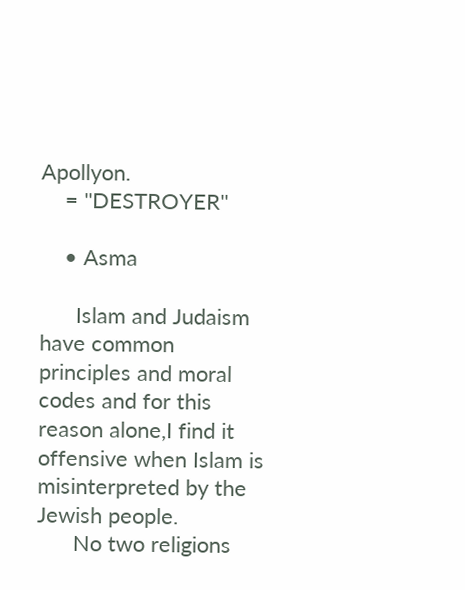Apollyon.
    = ''DESTROYER''

    • Asma

      Islam and Judaism have common principles and moral codes and for this reason alone,I find it offensive when Islam is misinterpreted by the Jewish people.
      No two religions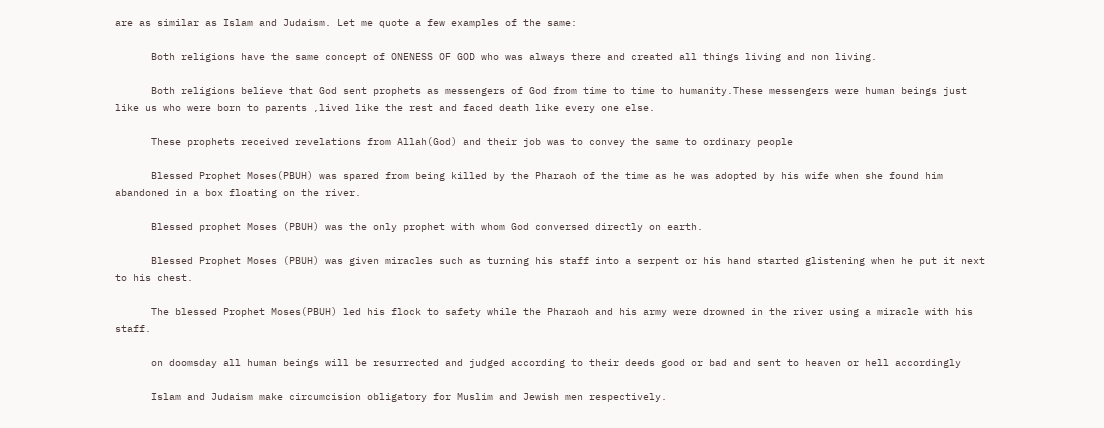are as similar as Islam and Judaism. Let me quote a few examples of the same:

      Both religions have the same concept of ONENESS OF GOD who was always there and created all things living and non living.

      Both religions believe that God sent prophets as messengers of God from time to time to humanity.These messengers were human beings just like us who were born to parents ,lived like the rest and faced death like every one else.

      These prophets received revelations from Allah(God) and their job was to convey the same to ordinary people

      Blessed Prophet Moses(PBUH) was spared from being killed by the Pharaoh of the time as he was adopted by his wife when she found him abandoned in a box floating on the river.

      Blessed prophet Moses (PBUH) was the only prophet with whom God conversed directly on earth.

      Blessed Prophet Moses (PBUH) was given miracles such as turning his staff into a serpent or his hand started glistening when he put it next to his chest.

      The blessed Prophet Moses(PBUH) led his flock to safety while the Pharaoh and his army were drowned in the river using a miracle with his staff.

      on doomsday all human beings will be resurrected and judged according to their deeds good or bad and sent to heaven or hell accordingly

      Islam and Judaism make circumcision obligatory for Muslim and Jewish men respectively.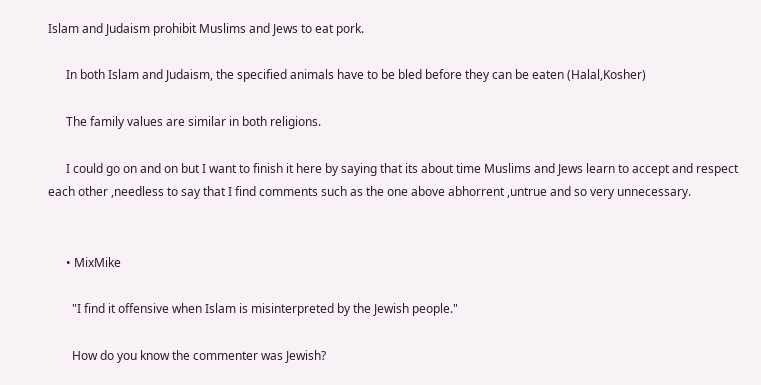Islam and Judaism prohibit Muslims and Jews to eat pork.

      In both Islam and Judaism, the specified animals have to be bled before they can be eaten (Halal,Kosher)

      The family values are similar in both religions.

      I could go on and on but I want to finish it here by saying that its about time Muslims and Jews learn to accept and respect each other ,needless to say that I find comments such as the one above abhorrent ,untrue and so very unnecessary.


      • MixMike

        "I find it offensive when Islam is misinterpreted by the Jewish people."

        How do you know the commenter was Jewish?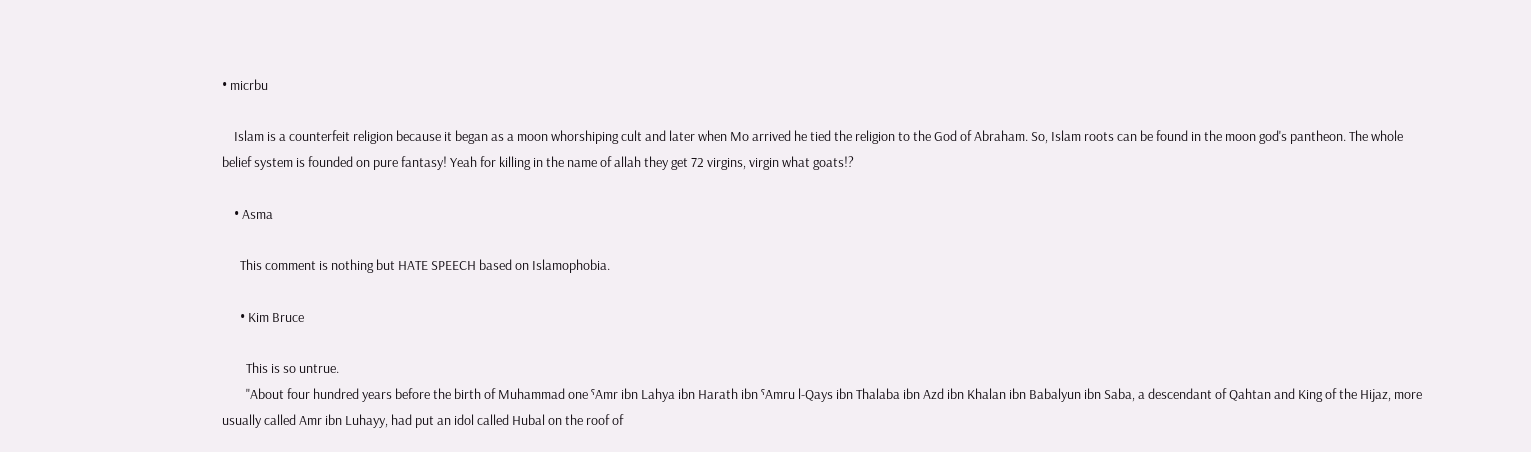• micrbu

    Islam is a counterfeit religion because it began as a moon whorshiping cult and later when Mo arrived he tied the religion to the God of Abraham. So, Islam roots can be found in the moon god's pantheon. The whole belief system is founded on pure fantasy! Yeah for killing in the name of allah they get 72 virgins, virgin what goats!?

    • Asma

      This comment is nothing but HATE SPEECH based on Islamophobia.

      • Kim Bruce

        This is so untrue.
        "About four hundred years before the birth of Muhammad one ˤAmr ibn Lahya ibn Harath ibn ˤAmru l-Qays ibn Thalaba ibn Azd ibn Khalan ibn Babalyun ibn Saba, a descendant of Qahtan and King of the Hijaz, more usually called Amr ibn Luhayy, had put an idol called Hubal on the roof of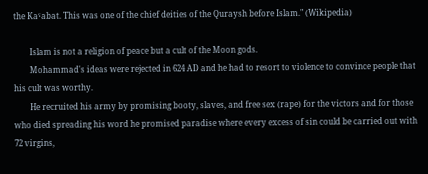the Kaˤabat. This was one of the chief deities of the Quraysh before Islam." (Wikipedia)

        Islam is not a religion of peace but a cult of the Moon gods.
        Mohammad's ideas were rejected in 624 AD and he had to resort to violence to convince people that his cult was worthy.
        He recruited his army by promising booty, slaves, and free sex (rape) for the victors and for those who died spreading his word he promised paradise where every excess of sin could be carried out with 72 virgins,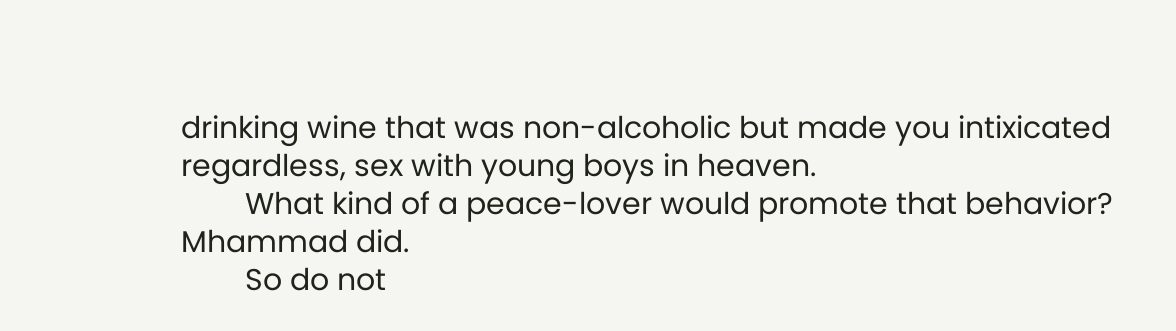drinking wine that was non-alcoholic but made you intixicated regardless, sex with young boys in heaven.
        What kind of a peace-lover would promote that behavior? Mhammad did.
        So do not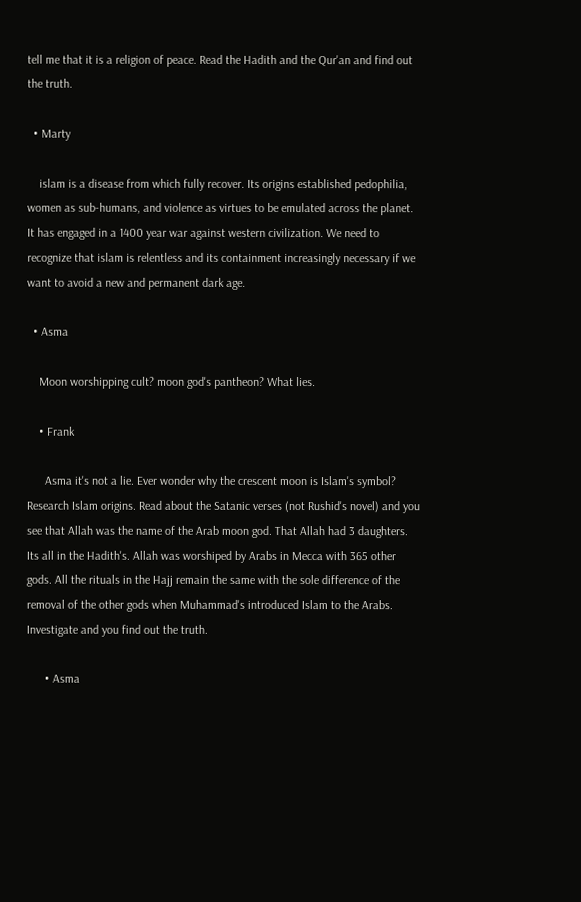tell me that it is a religion of peace. Read the Hadith and the Qur'an and find out the truth.

  • Marty

    islam is a disease from which fully recover. Its origins established pedophilia, women as sub-humans, and violence as virtues to be emulated across the planet. It has engaged in a 1400 year war against western civilization. We need to recognize that islam is relentless and its containment increasingly necessary if we want to avoid a new and permanent dark age.

  • Asma

    Moon worshipping cult? moon god's pantheon? What lies.

    • Frank

      Asma it's not a lie. Ever wonder why the crescent moon is Islam's symbol? Research Islam origins. Read about the Satanic verses (not Rushid's novel) and you see that Allah was the name of the Arab moon god. That Allah had 3 daughters. Its all in the Hadith's. Allah was worshiped by Arabs in Mecca with 365 other gods. All the rituals in the Hajj remain the same with the sole difference of the removal of the other gods when Muhammad's introduced Islam to the Arabs. Investigate and you find out the truth.

      • Asma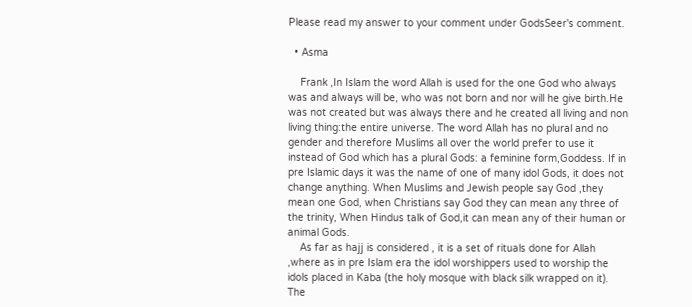Please read my answer to your comment under GodsSeer's comment.

  • Asma

    Frank ,In Islam the word Allah is used for the one God who always was and always will be, who was not born and nor will he give birth.He was not created but was always there and he created all living and non living thing:the entire universe. The word Allah has no plural and no gender and therefore Muslims all over the world prefer to use it instead of God which has a plural Gods: a feminine form,Goddess. If in pre Islamic days it was the name of one of many idol Gods, it does not change anything. When Muslims and Jewish people say God ,they mean one God, when Christians say God they can mean any three of the trinity, When Hindus talk of God,it can mean any of their human or animal Gods.
    As far as hajj is considered , it is a set of rituals done for Allah ,where as in pre Islam era the idol worshippers used to worship the idols placed in Kaba (the holy mosque with black silk wrapped on it). The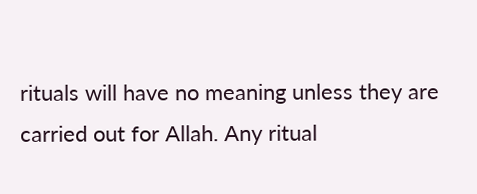rituals will have no meaning unless they are carried out for Allah. Any ritual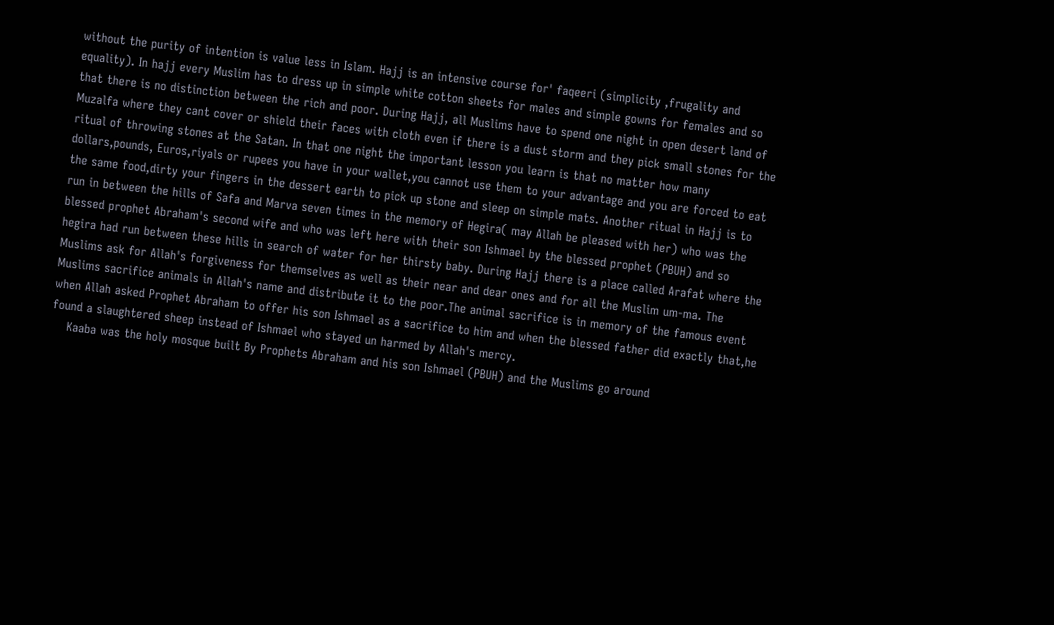without the purity of intention is value less in Islam. Hajj is an intensive course for' faqeeri (simplicity ,frugality and equality). In hajj every Muslim has to dress up in simple white cotton sheets for males and simple gowns for females and so that there is no distinction between the rich and poor. During Hajj, all Muslims have to spend one night in open desert land of Muzalfa where they cant cover or shield their faces with cloth even if there is a dust storm and they pick small stones for the ritual of throwing stones at the Satan. In that one night the important lesson you learn is that no matter how many dollars,pounds, Euros,riyals or rupees you have in your wallet,you cannot use them to your advantage and you are forced to eat the same food,dirty your fingers in the dessert earth to pick up stone and sleep on simple mats. Another ritual in Hajj is to run in between the hills of Safa and Marva seven times in the memory of Hegira( may Allah be pleased with her) who was the blessed prophet Abraham's second wife and who was left here with their son Ishmael by the blessed prophet (PBUH) and so hegira had run between these hills in search of water for her thirsty baby. During Hajj there is a place called Arafat where the Muslims ask for Allah's forgiveness for themselves as well as their near and dear ones and for all the Muslim um-ma. The Muslims sacrifice animals in Allah's name and distribute it to the poor.The animal sacrifice is in memory of the famous event when Allah asked Prophet Abraham to offer his son Ishmael as a sacrifice to him and when the blessed father did exactly that,he found a slaughtered sheep instead of Ishmael who stayed un harmed by Allah's mercy.
    Kaaba was the holy mosque built By Prophets Abraham and his son Ishmael (PBUH) and the Muslims go around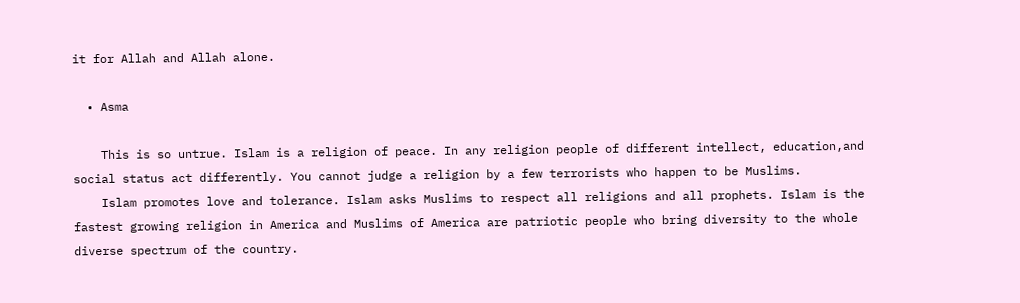it for Allah and Allah alone.

  • Asma

    This is so untrue. Islam is a religion of peace. In any religion people of different intellect, education,and social status act differently. You cannot judge a religion by a few terrorists who happen to be Muslims.
    Islam promotes love and tolerance. Islam asks Muslims to respect all religions and all prophets. Islam is the fastest growing religion in America and Muslims of America are patriotic people who bring diversity to the whole diverse spectrum of the country.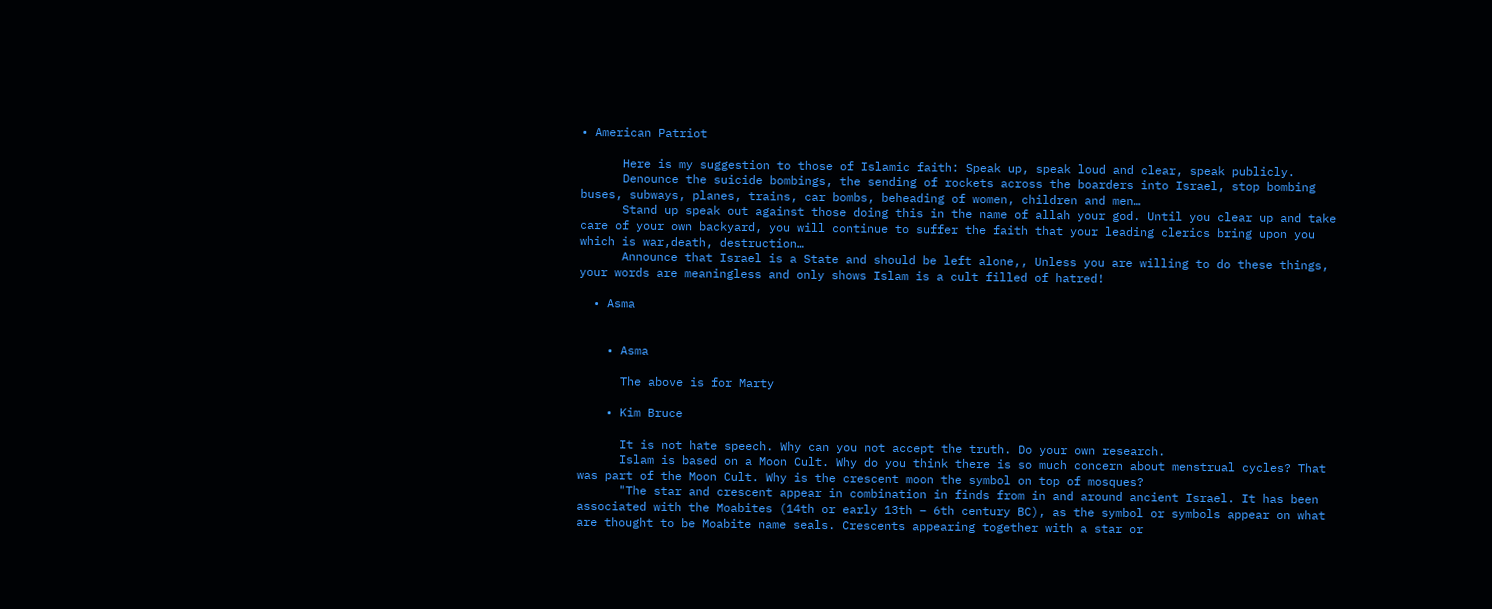• American Patriot

      Here is my suggestion to those of Islamic faith: Speak up, speak loud and clear, speak publicly.
      Denounce the suicide bombings, the sending of rockets across the boarders into Israel, stop bombing buses, subways, planes, trains, car bombs, beheading of women, children and men…
      Stand up speak out against those doing this in the name of allah your god. Until you clear up and take care of your own backyard, you will continue to suffer the faith that your leading clerics bring upon you which is war,death, destruction…
      Announce that Israel is a State and should be left alone,, Unless you are willing to do these things, your words are meaningless and only shows Islam is a cult filled of hatred!

  • Asma


    • Asma

      The above is for Marty

    • Kim Bruce

      It is not hate speech. Why can you not accept the truth. Do your own research.
      Islam is based on a Moon Cult. Why do you think there is so much concern about menstrual cycles? That was part of the Moon Cult. Why is the crescent moon the symbol on top of mosques?
      "The star and crescent appear in combination in finds from in and around ancient Israel. It has been associated with the Moabites (14th or early 13th – 6th century BC), as the symbol or symbols appear on what are thought to be Moabite name seals. Crescents appearing together with a star or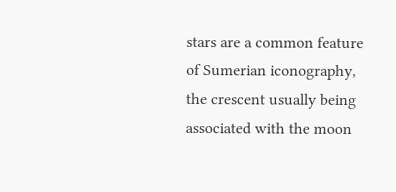stars are a common feature of Sumerian iconography, the crescent usually being associated with the moon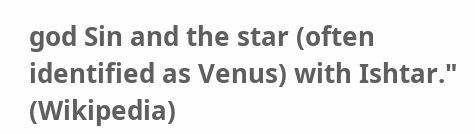god Sin and the star (often identified as Venus) with Ishtar." (Wikipedia)